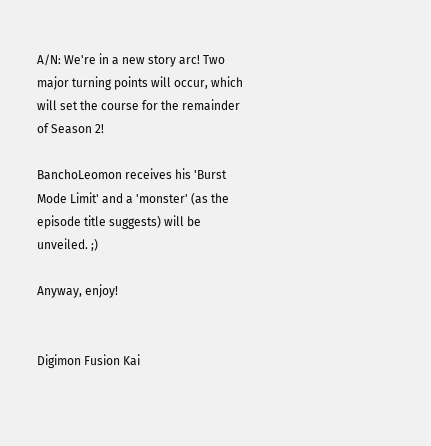A/N: We're in a new story arc! Two major turning points will occur, which will set the course for the remainder of Season 2!

BanchoLeomon receives his 'Burst Mode Limit' and a 'monster' (as the episode title suggests) will be unveiled. ;)

Anyway, enjoy!


Digimon Fusion Kai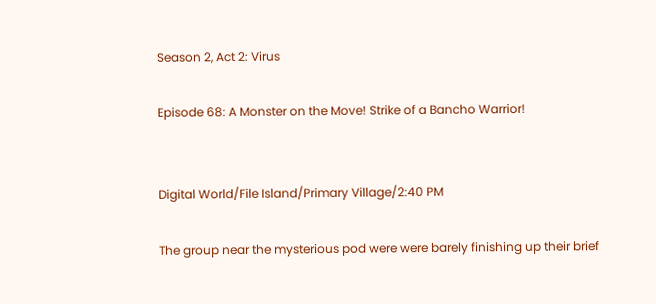Season 2, Act 2: Virus

Episode 68: A Monster on the Move! Strike of a Bancho Warrior!


Digital World/File Island/Primary Village/2:40 PM

The group near the mysterious pod were were barely finishing up their brief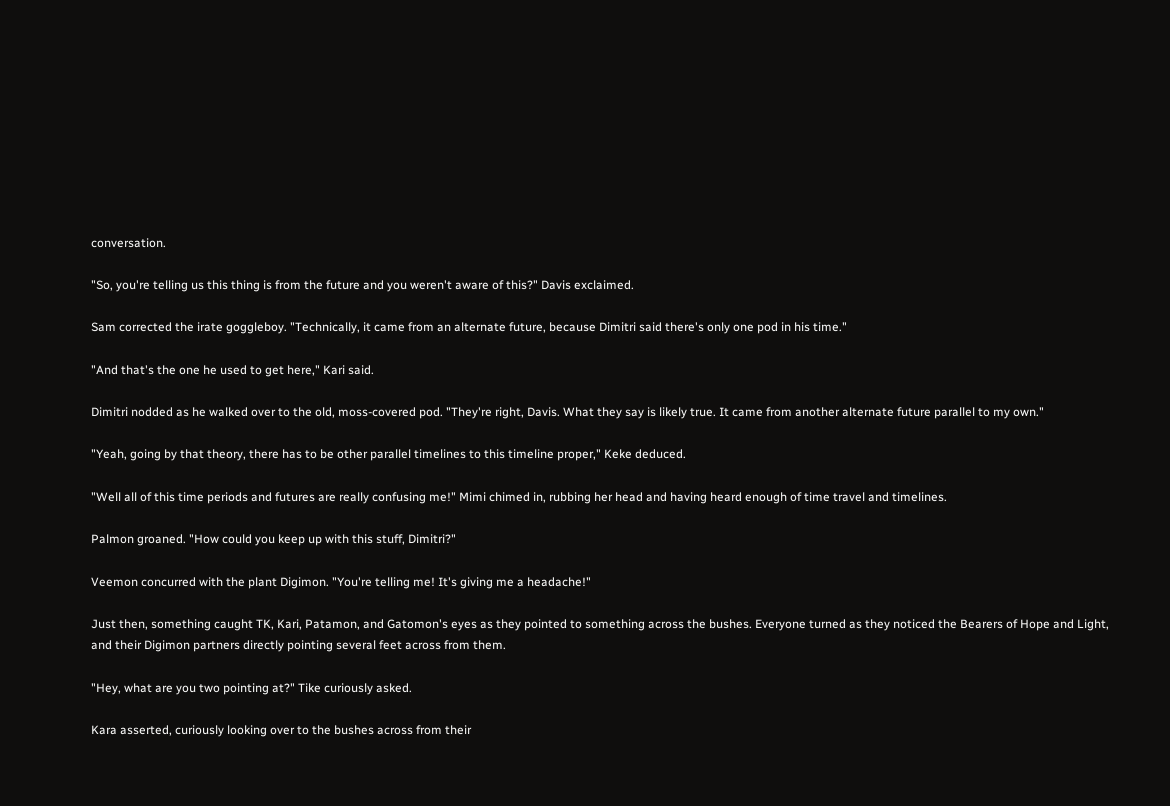conversation.

"So, you're telling us this thing is from the future and you weren't aware of this?" Davis exclaimed.

Sam corrected the irate goggleboy. "Technically, it came from an alternate future, because Dimitri said there's only one pod in his time."

"And that's the one he used to get here," Kari said.

Dimitri nodded as he walked over to the old, moss-covered pod. "They're right, Davis. What they say is likely true. It came from another alternate future parallel to my own."

"Yeah, going by that theory, there has to be other parallel timelines to this timeline proper," Keke deduced.

"Well all of this time periods and futures are really confusing me!" Mimi chimed in, rubbing her head and having heard enough of time travel and timelines.

Palmon groaned. "How could you keep up with this stuff, Dimitri?"

Veemon concurred with the plant Digimon. "You're telling me! It's giving me a headache!"

Just then, something caught TK, Kari, Patamon, and Gatomon's eyes as they pointed to something across the bushes. Everyone turned as they noticed the Bearers of Hope and Light, and their Digimon partners directly pointing several feet across from them.

"Hey, what are you two pointing at?" Tike curiously asked.

Kara asserted, curiously looking over to the bushes across from their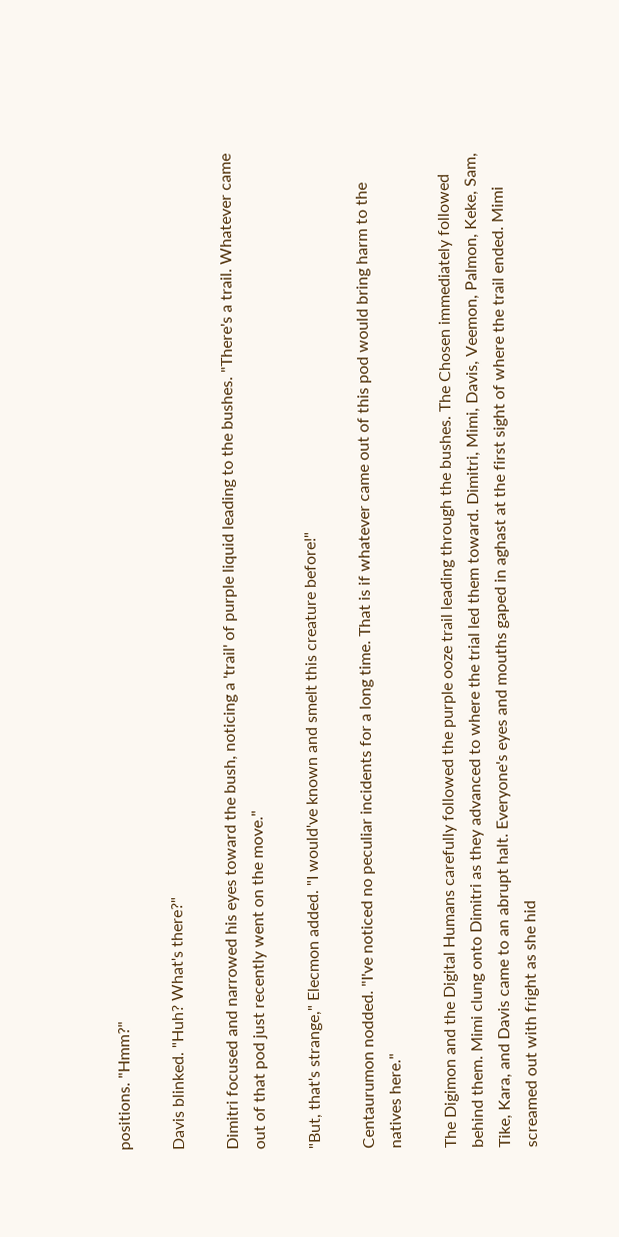positions. "Hmm?"

Davis blinked. "Huh? What's there?"

Dimitri focused and narrowed his eyes toward the bush, noticing a 'trail' of purple liquid leading to the bushes. "There's a trail. Whatever came out of that pod just recently went on the move."

"But, that's strange," Elecmon added. "I would've known and smelt this creature before!"

Centaurumon nodded. "I've noticed no peculiar incidents for a long time. That is if whatever came out of this pod would bring harm to the natives here."

The Digimon and the Digital Humans carefully followed the purple ooze trail leading through the bushes. The Chosen immediately followed behind them. Mimi clung onto Dimitri as they advanced to where the trial led them toward. Dimitri, Mimi, Davis, Veemon, Palmon, Keke, Sam, Tike, Kara, and Davis came to an abrupt halt. Everyone's eyes and mouths gaped in aghast at the first sight of where the trail ended. Mimi screamed out with fright as she hid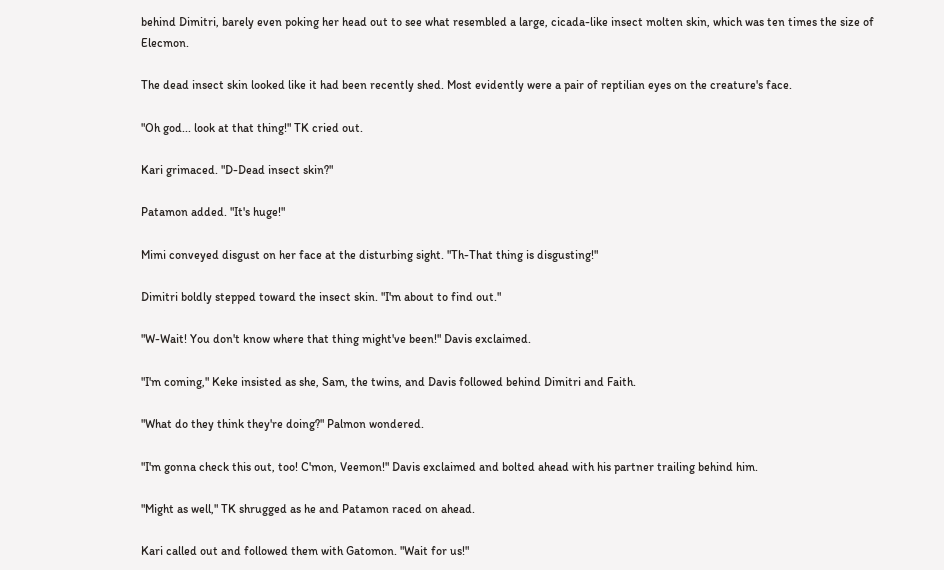behind Dimitri, barely even poking her head out to see what resembled a large, cicada-like insect molten skin, which was ten times the size of Elecmon.

The dead insect skin looked like it had been recently shed. Most evidently were a pair of reptilian eyes on the creature's face.

"Oh god... look at that thing!" TK cried out.

Kari grimaced. "D-Dead insect skin?"

Patamon added. "It's huge!"

Mimi conveyed disgust on her face at the disturbing sight. "Th-That thing is disgusting!"

Dimitri boldly stepped toward the insect skin. "I'm about to find out."

"W-Wait! You don't know where that thing might've been!" Davis exclaimed.

"I'm coming," Keke insisted as she, Sam, the twins, and Davis followed behind Dimitri and Faith.

"What do they think they're doing?" Palmon wondered.

"I'm gonna check this out, too! C'mon, Veemon!" Davis exclaimed and bolted ahead with his partner trailing behind him.

"Might as well," TK shrugged as he and Patamon raced on ahead.

Kari called out and followed them with Gatomon. "Wait for us!"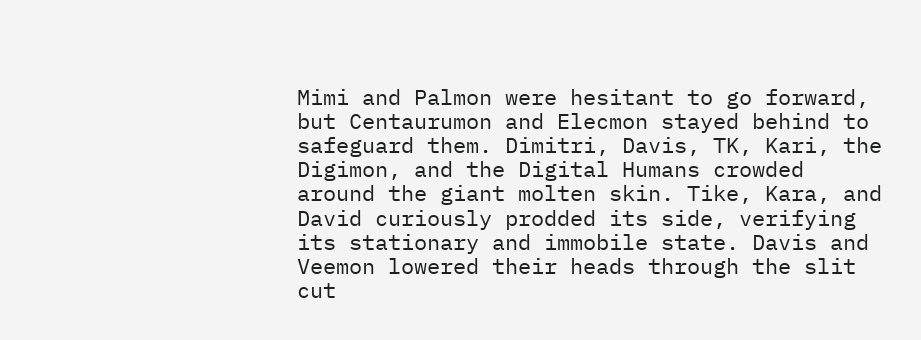Mimi and Palmon were hesitant to go forward, but Centaurumon and Elecmon stayed behind to safeguard them. Dimitri, Davis, TK, Kari, the Digimon, and the Digital Humans crowded around the giant molten skin. Tike, Kara, and David curiously prodded its side, verifying its stationary and immobile state. Davis and Veemon lowered their heads through the slit cut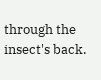through the insect's back.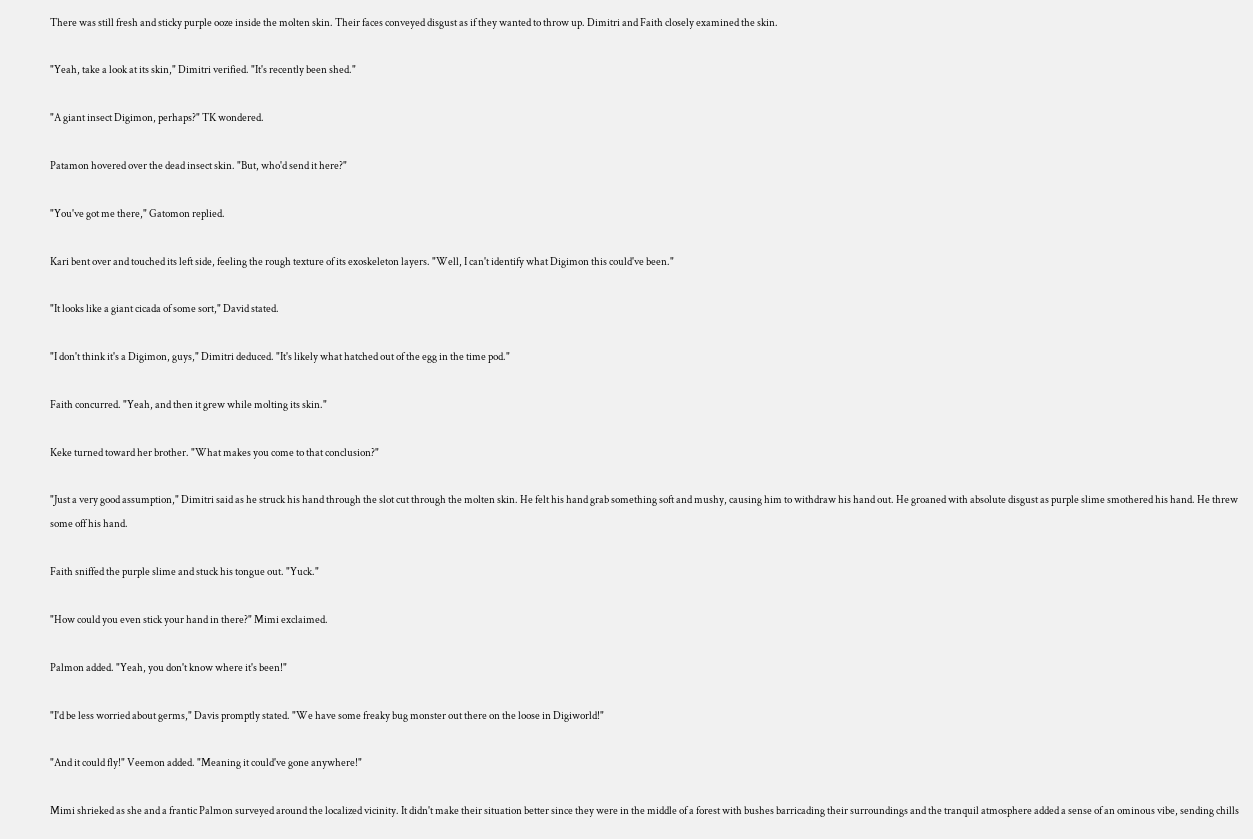There was still fresh and sticky purple ooze inside the molten skin. Their faces conveyed disgust as if they wanted to throw up. Dimitri and Faith closely examined the skin.

"Yeah, take a look at its skin," Dimitri verified. "It's recently been shed."

"A giant insect Digimon, perhaps?" TK wondered.

Patamon hovered over the dead insect skin. "But, who'd send it here?"

"You've got me there," Gatomon replied.

Kari bent over and touched its left side, feeling the rough texture of its exoskeleton layers. "Well, I can't identify what Digimon this could've been."

"It looks like a giant cicada of some sort," David stated.

"I don't think it's a Digimon, guys," Dimitri deduced. "It's likely what hatched out of the egg in the time pod."

Faith concurred. "Yeah, and then it grew while molting its skin."

Keke turned toward her brother. "What makes you come to that conclusion?"

"Just a very good assumption," Dimitri said as he struck his hand through the slot cut through the molten skin. He felt his hand grab something soft and mushy, causing him to withdraw his hand out. He groaned with absolute disgust as purple slime smothered his hand. He threw some off his hand.

Faith sniffed the purple slime and stuck his tongue out. "Yuck."

"How could you even stick your hand in there?" Mimi exclaimed.

Palmon added. "Yeah, you don't know where it's been!"

"I'd be less worried about germs," Davis promptly stated. "We have some freaky bug monster out there on the loose in Digiworld!"

"And it could fly!" Veemon added. "Meaning it could've gone anywhere!"

Mimi shrieked as she and a frantic Palmon surveyed around the localized vicinity. It didn't make their situation better since they were in the middle of a forest with bushes barricading their surroundings and the tranquil atmosphere added a sense of an ominous vibe, sending chills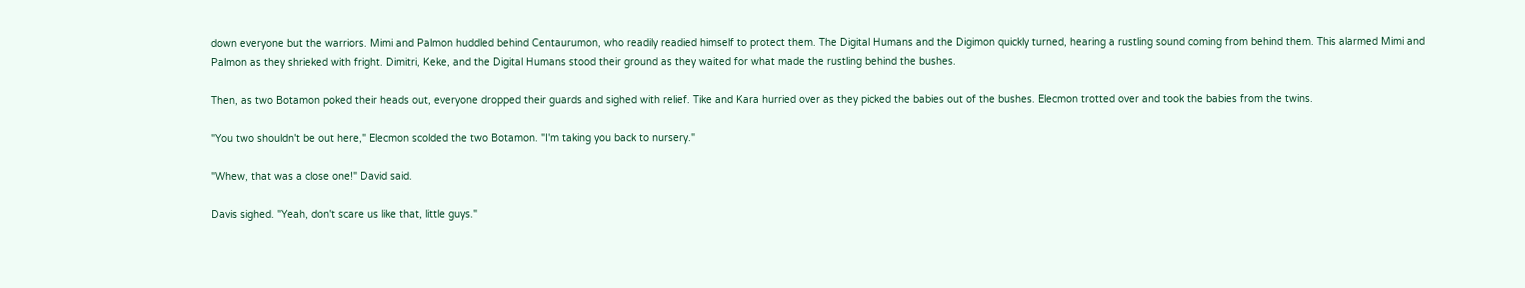down everyone but the warriors. Mimi and Palmon huddled behind Centaurumon, who readily readied himself to protect them. The Digital Humans and the Digimon quickly turned, hearing a rustling sound coming from behind them. This alarmed Mimi and Palmon as they shrieked with fright. Dimitri, Keke, and the Digital Humans stood their ground as they waited for what made the rustling behind the bushes.

Then, as two Botamon poked their heads out, everyone dropped their guards and sighed with relief. Tike and Kara hurried over as they picked the babies out of the bushes. Elecmon trotted over and took the babies from the twins.

"You two shouldn't be out here," Elecmon scolded the two Botamon. "I'm taking you back to nursery."

"Whew, that was a close one!" David said.

Davis sighed. "Yeah, don't scare us like that, little guys."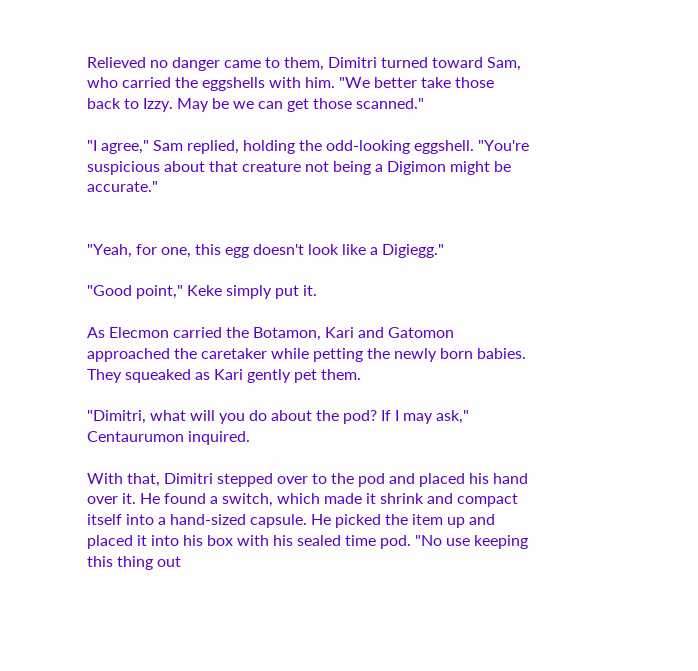Relieved no danger came to them, Dimitri turned toward Sam, who carried the eggshells with him. "We better take those back to Izzy. May be we can get those scanned."

"I agree," Sam replied, holding the odd-looking eggshell. "You're suspicious about that creature not being a Digimon might be accurate."


"Yeah, for one, this egg doesn't look like a Digiegg."

"Good point," Keke simply put it.

As Elecmon carried the Botamon, Kari and Gatomon approached the caretaker while petting the newly born babies. They squeaked as Kari gently pet them.

"Dimitri, what will you do about the pod? If I may ask," Centaurumon inquired.

With that, Dimitri stepped over to the pod and placed his hand over it. He found a switch, which made it shrink and compact itself into a hand-sized capsule. He picked the item up and placed it into his box with his sealed time pod. "No use keeping this thing out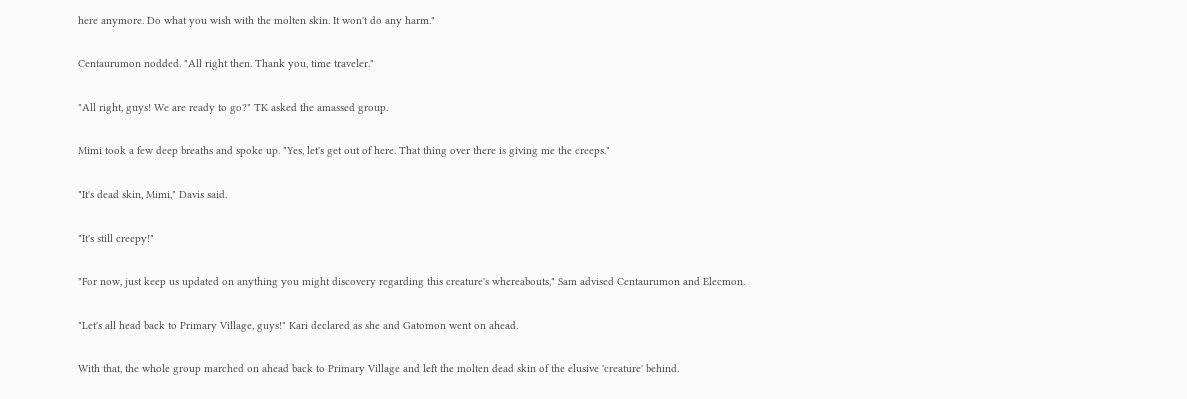here anymore. Do what you wish with the molten skin. It won't do any harm."

Centaurumon nodded. "All right then. Thank you, time traveler."

"All right, guys! We are ready to go?" TK asked the amassed group.

Mimi took a few deep breaths and spoke up. "Yes, let's get out of here. That thing over there is giving me the creeps."

"It's dead skin, Mimi," Davis said.

"It's still creepy!"

"For now, just keep us updated on anything you might discovery regarding this creature's whereabouts," Sam advised Centaurumon and Elecmon.

"Let's all head back to Primary Village, guys!" Kari declared as she and Gatomon went on ahead.

With that, the whole group marched on ahead back to Primary Village and left the molten dead skin of the elusive 'creature' behind.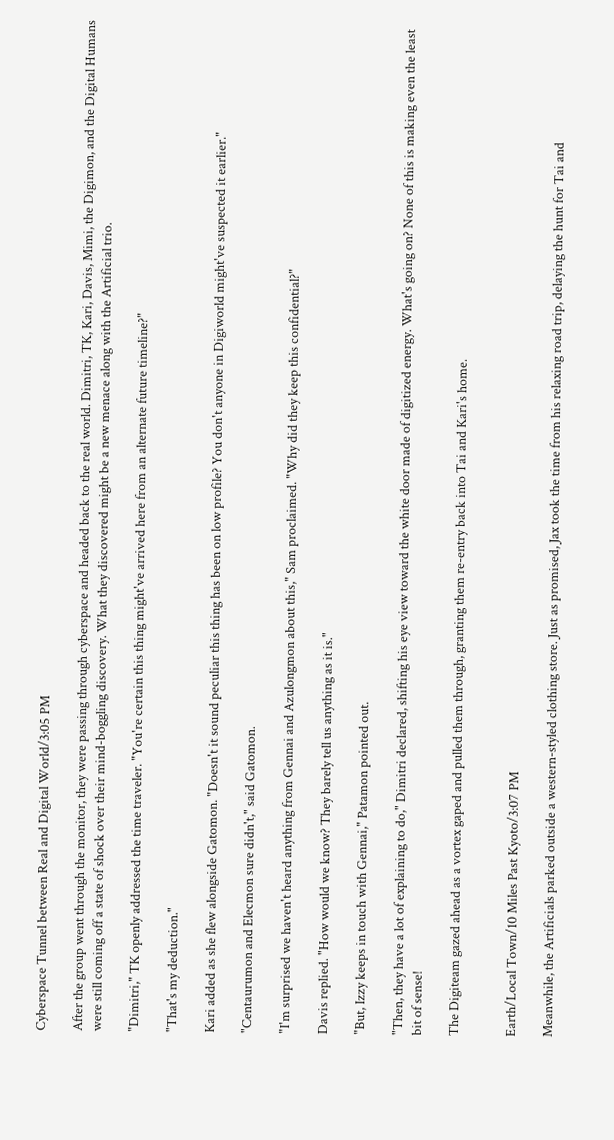Cyberspace Tunnel between Real and Digital World/3:05 PM

After the group went through the monitor, they were passing through cyberspace and headed back to the real world. Dimitri, TK, Kari, Davis, Mimi, the Digimon, and the Digital Humans were still coming off a state of shock over their mind-boggling discovery. What they discovered might be a new menace along with the Artificial trio.

"Dimitri," TK openly addressed the time traveler. "You're certain this thing might've arrived here from an alternate future timeline?"

"That's my deduction."

Kari added as she flew alongside Gatomon. "Doesn't it sound peculiar this thing has been on low profile? You don't anyone in Digiworld might've suspected it earlier."

"Centaurumon and Elecmon sure didn't," said Gatomon.

"I'm surprised we haven't heard anything from Gennai and Azulongmon about this," Sam proclaimed. "Why did they keep this confidential?"

Davis replied. "How would we know? They barely tell us anything as it is."

"But, Izzy keeps in touch with Gennai," Patamon pointed out.

"Then, they have a lot of explaining to do," Dimitri declared, shifting his eye view toward the white door made of digitized energy. What's going on? None of this is making even the least bit of sense!

The Digiteam gazed ahead as a vortex gaped and pulled them through, granting them re-entry back into Tai and Kari's home.


Earth/Local Town/10 Miles Past Kyoto/3:07 PM

Meanwhile, the Artificials parked outside a western-styled clothing store. Just as promised, Jax took the time from his relaxing road trip, delaying the hunt for Tai and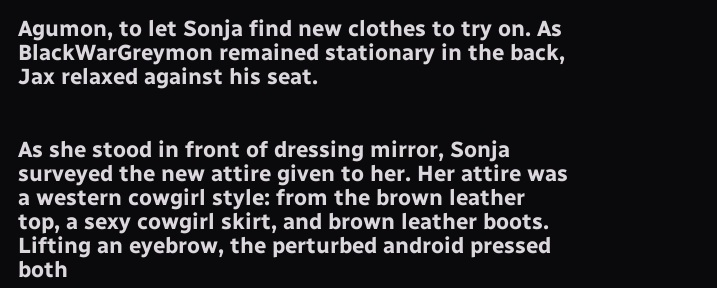Agumon, to let Sonja find new clothes to try on. As BlackWarGreymon remained stationary in the back, Jax relaxed against his seat.


As she stood in front of dressing mirror, Sonja surveyed the new attire given to her. Her attire was a western cowgirl style: from the brown leather top, a sexy cowgirl skirt, and brown leather boots. Lifting an eyebrow, the perturbed android pressed both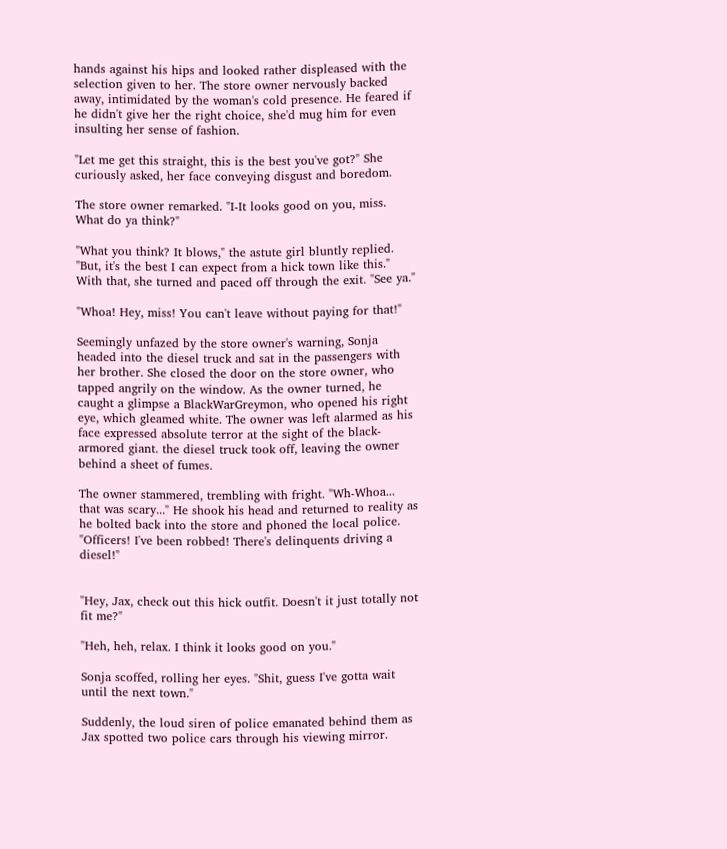hands against his hips and looked rather displeased with the selection given to her. The store owner nervously backed away, intimidated by the woman's cold presence. He feared if he didn't give her the right choice, she'd mug him for even insulting her sense of fashion.

"Let me get this straight, this is the best you've got?" She curiously asked, her face conveying disgust and boredom.

The store owner remarked. "I-It looks good on you, miss. What do ya think?"

"What you think? It blows," the astute girl bluntly replied. "But, it's the best I can expect from a hick town like this." With that, she turned and paced off through the exit. "See ya."

"Whoa! Hey, miss! You can't leave without paying for that!"

Seemingly unfazed by the store owner's warning, Sonja headed into the diesel truck and sat in the passengers with her brother. She closed the door on the store owner, who tapped angrily on the window. As the owner turned, he caught a glimpse a BlackWarGreymon, who opened his right eye, which gleamed white. The owner was left alarmed as his face expressed absolute terror at the sight of the black-armored giant. the diesel truck took off, leaving the owner behind a sheet of fumes.

The owner stammered, trembling with fright. "Wh-Whoa... that was scary..." He shook his head and returned to reality as he bolted back into the store and phoned the local police. "Officers! I've been robbed! There's delinquents driving a diesel!"


"Hey, Jax, check out this hick outfit. Doesn't it just totally not fit me?"

"Heh, heh, relax. I think it looks good on you."

Sonja scoffed, rolling her eyes. "Shit, guess I've gotta wait until the next town."

Suddenly, the loud siren of police emanated behind them as Jax spotted two police cars through his viewing mirror.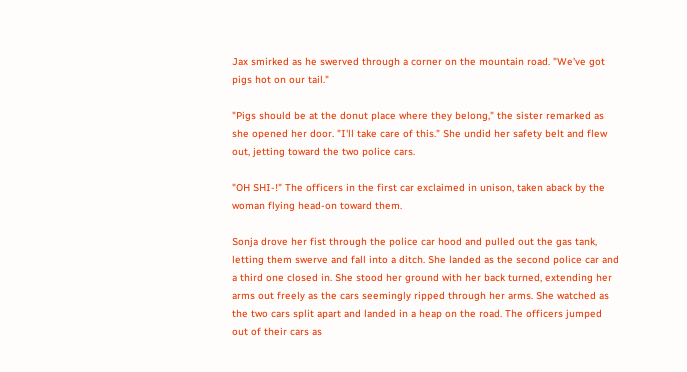Jax smirked as he swerved through a corner on the mountain road. "We've got pigs hot on our tail."

"Pigs should be at the donut place where they belong," the sister remarked as she opened her door. "I'll take care of this." She undid her safety belt and flew out, jetting toward the two police cars.

"OH SHI-!" The officers in the first car exclaimed in unison, taken aback by the woman flying head-on toward them.

Sonja drove her fist through the police car hood and pulled out the gas tank, letting them swerve and fall into a ditch. She landed as the second police car and a third one closed in. She stood her ground with her back turned, extending her arms out freely as the cars seemingly ripped through her arms. She watched as the two cars split apart and landed in a heap on the road. The officers jumped out of their cars as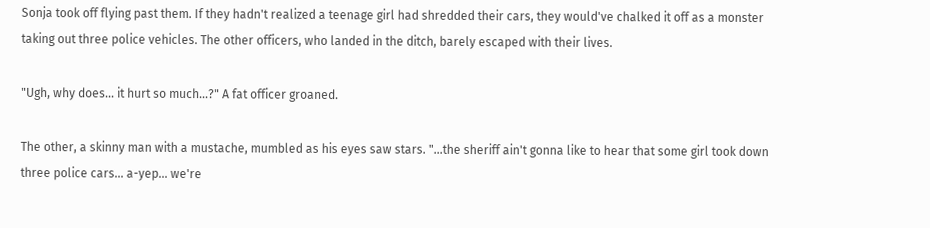Sonja took off flying past them. If they hadn't realized a teenage girl had shredded their cars, they would've chalked it off as a monster taking out three police vehicles. The other officers, who landed in the ditch, barely escaped with their lives.

"Ugh, why does... it hurt so much...?" A fat officer groaned.

The other, a skinny man with a mustache, mumbled as his eyes saw stars. "...the sheriff ain't gonna like to hear that some girl took down three police cars... a-yep... we're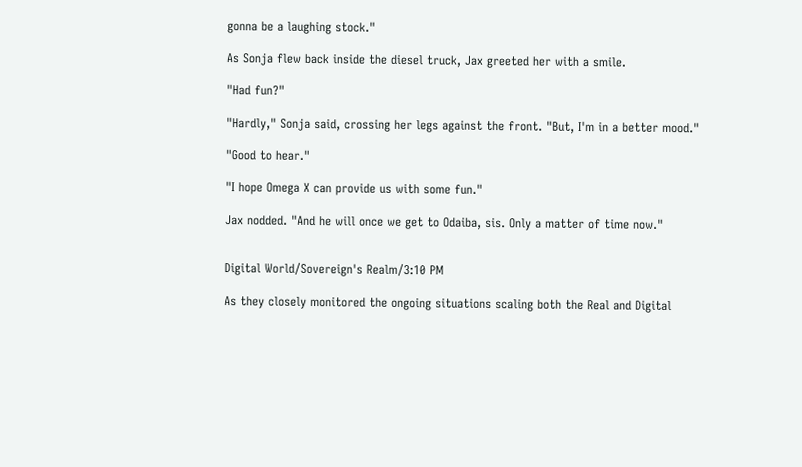gonna be a laughing stock."

As Sonja flew back inside the diesel truck, Jax greeted her with a smile.

"Had fun?"

"Hardly," Sonja said, crossing her legs against the front. "But, I'm in a better mood."

"Good to hear."

"I hope Omega X can provide us with some fun."

Jax nodded. "And he will once we get to Odaiba, sis. Only a matter of time now."


Digital World/Sovereign's Realm/3:10 PM

As they closely monitored the ongoing situations scaling both the Real and Digital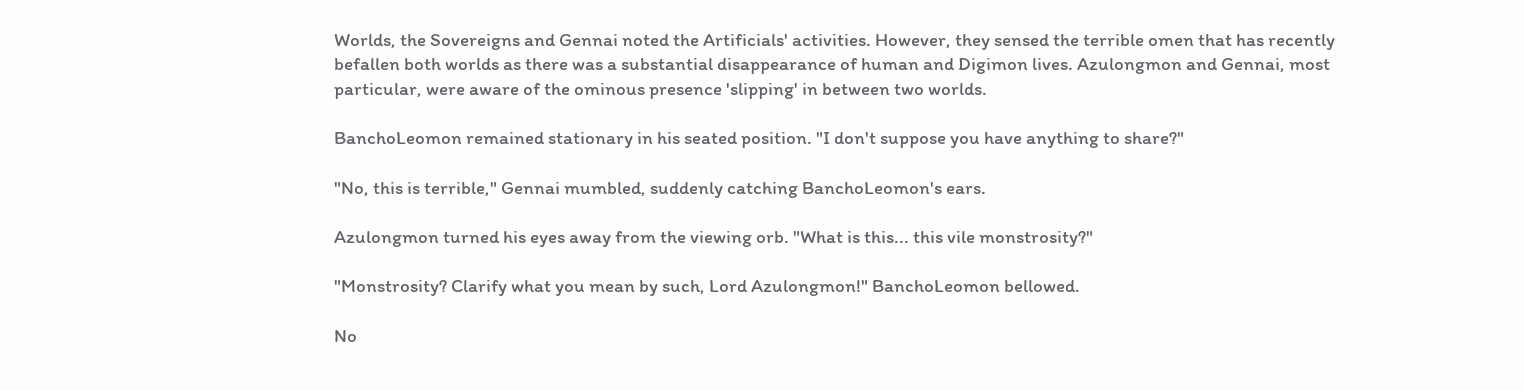Worlds, the Sovereigns and Gennai noted the Artificials' activities. However, they sensed the terrible omen that has recently befallen both worlds as there was a substantial disappearance of human and Digimon lives. Azulongmon and Gennai, most particular, were aware of the ominous presence 'slipping' in between two worlds.

BanchoLeomon remained stationary in his seated position. "I don't suppose you have anything to share?"

"No, this is terrible," Gennai mumbled, suddenly catching BanchoLeomon's ears.

Azulongmon turned his eyes away from the viewing orb. "What is this... this vile monstrosity?"

"Monstrosity? Clarify what you mean by such, Lord Azulongmon!" BanchoLeomon bellowed.

No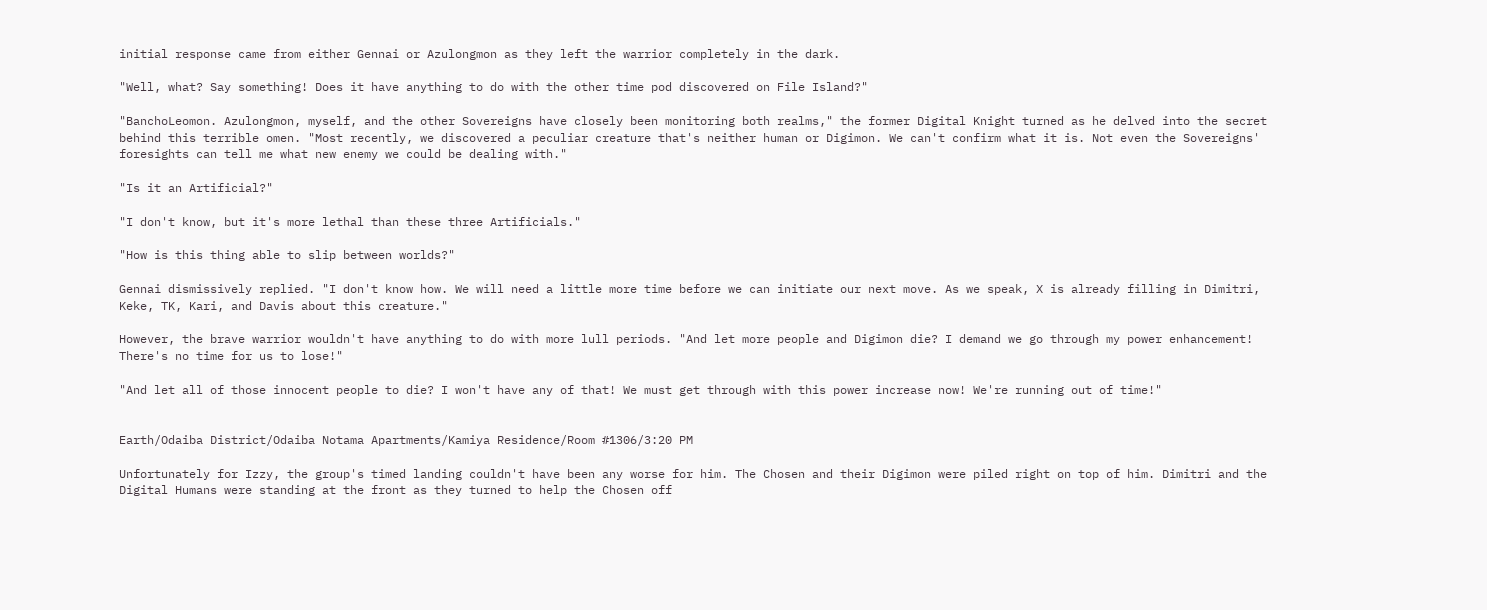initial response came from either Gennai or Azulongmon as they left the warrior completely in the dark.

"Well, what? Say something! Does it have anything to do with the other time pod discovered on File Island?"

"BanchoLeomon. Azulongmon, myself, and the other Sovereigns have closely been monitoring both realms," the former Digital Knight turned as he delved into the secret behind this terrible omen. "Most recently, we discovered a peculiar creature that's neither human or Digimon. We can't confirm what it is. Not even the Sovereigns' foresights can tell me what new enemy we could be dealing with."

"Is it an Artificial?"

"I don't know, but it's more lethal than these three Artificials."

"How is this thing able to slip between worlds?"

Gennai dismissively replied. "I don't know how. We will need a little more time before we can initiate our next move. As we speak, X is already filling in Dimitri, Keke, TK, Kari, and Davis about this creature."

However, the brave warrior wouldn't have anything to do with more lull periods. "And let more people and Digimon die? I demand we go through my power enhancement! There's no time for us to lose!"

"And let all of those innocent people to die? I won't have any of that! We must get through with this power increase now! We're running out of time!"


Earth/Odaiba District/Odaiba Notama Apartments/Kamiya Residence/Room #1306/3:20 PM

Unfortunately for Izzy, the group's timed landing couldn't have been any worse for him. The Chosen and their Digimon were piled right on top of him. Dimitri and the Digital Humans were standing at the front as they turned to help the Chosen off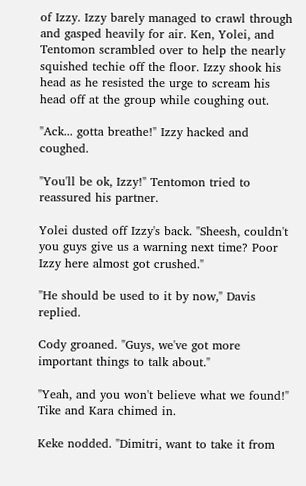of Izzy. Izzy barely managed to crawl through and gasped heavily for air. Ken, Yolei, and Tentomon scrambled over to help the nearly squished techie off the floor. Izzy shook his head as he resisted the urge to scream his head off at the group while coughing out.

"Ack... gotta breathe!" Izzy hacked and coughed.

"You'll be ok, Izzy!" Tentomon tried to reassured his partner.

Yolei dusted off Izzy's back. "Sheesh, couldn't you guys give us a warning next time? Poor Izzy here almost got crushed."

"He should be used to it by now," Davis replied.

Cody groaned. "Guys, we've got more important things to talk about."

"Yeah, and you won't believe what we found!" Tike and Kara chimed in.

Keke nodded. "Dimitri, want to take it from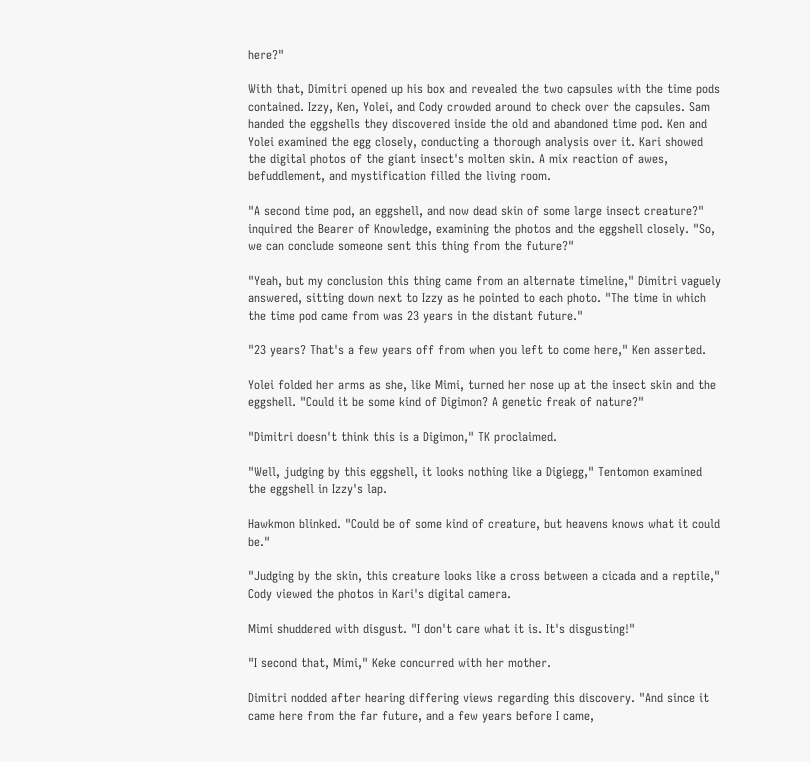here?"

With that, Dimitri opened up his box and revealed the two capsules with the time pods contained. Izzy, Ken, Yolei, and Cody crowded around to check over the capsules. Sam handed the eggshells they discovered inside the old and abandoned time pod. Ken and Yolei examined the egg closely, conducting a thorough analysis over it. Kari showed the digital photos of the giant insect's molten skin. A mix reaction of awes, befuddlement, and mystification filled the living room.

"A second time pod, an eggshell, and now dead skin of some large insect creature?" inquired the Bearer of Knowledge, examining the photos and the eggshell closely. "So, we can conclude someone sent this thing from the future?"

"Yeah, but my conclusion this thing came from an alternate timeline," Dimitri vaguely answered, sitting down next to Izzy as he pointed to each photo. "The time in which the time pod came from was 23 years in the distant future."

"23 years? That's a few years off from when you left to come here," Ken asserted.

Yolei folded her arms as she, like Mimi, turned her nose up at the insect skin and the eggshell. "Could it be some kind of Digimon? A genetic freak of nature?"

"Dimitri doesn't think this is a Digimon," TK proclaimed.

"Well, judging by this eggshell, it looks nothing like a Digiegg," Tentomon examined the eggshell in Izzy's lap.

Hawkmon blinked. "Could be of some kind of creature, but heavens knows what it could be."

"Judging by the skin, this creature looks like a cross between a cicada and a reptile," Cody viewed the photos in Kari's digital camera.

Mimi shuddered with disgust. "I don't care what it is. It's disgusting!"

"I second that, Mimi," Keke concurred with her mother.

Dimitri nodded after hearing differing views regarding this discovery. "And since it came here from the far future, and a few years before I came,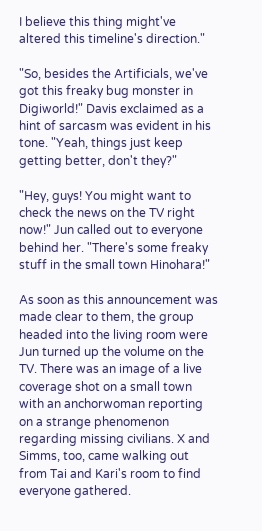I believe this thing might've altered this timeline's direction."

"So, besides the Artificials, we've got this freaky bug monster in Digiworld!" Davis exclaimed as a hint of sarcasm was evident in his tone. "Yeah, things just keep getting better, don't they?"

"Hey, guys! You might want to check the news on the TV right now!" Jun called out to everyone behind her. "There's some freaky stuff in the small town Hinohara!"

As soon as this announcement was made clear to them, the group headed into the living room were Jun turned up the volume on the TV. There was an image of a live coverage shot on a small town with an anchorwoman reporting on a strange phenomenon regarding missing civilians. X and Simms, too, came walking out from Tai and Kari's room to find everyone gathered.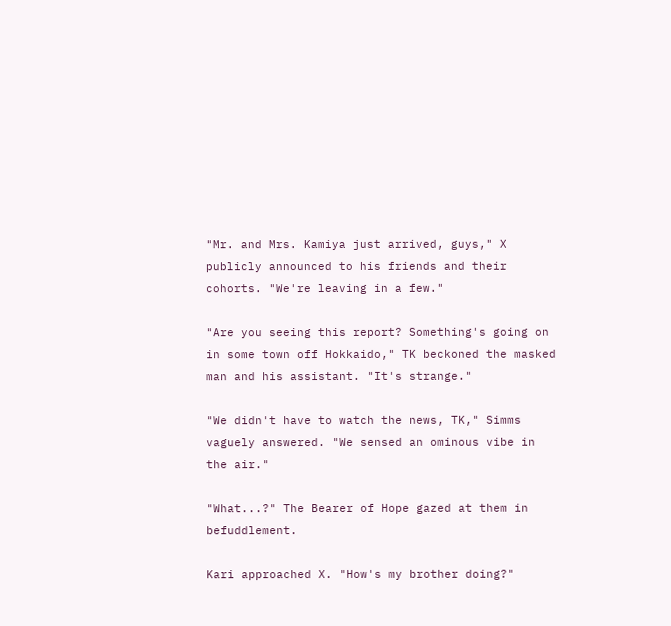"Mr. and Mrs. Kamiya just arrived, guys," X publicly announced to his friends and their cohorts. "We're leaving in a few."

"Are you seeing this report? Something's going on in some town off Hokkaido," TK beckoned the masked man and his assistant. "It's strange."

"We didn't have to watch the news, TK," Simms vaguely answered. "We sensed an ominous vibe in the air."

"What...?" The Bearer of Hope gazed at them in befuddlement.

Kari approached X. "How's my brother doing?"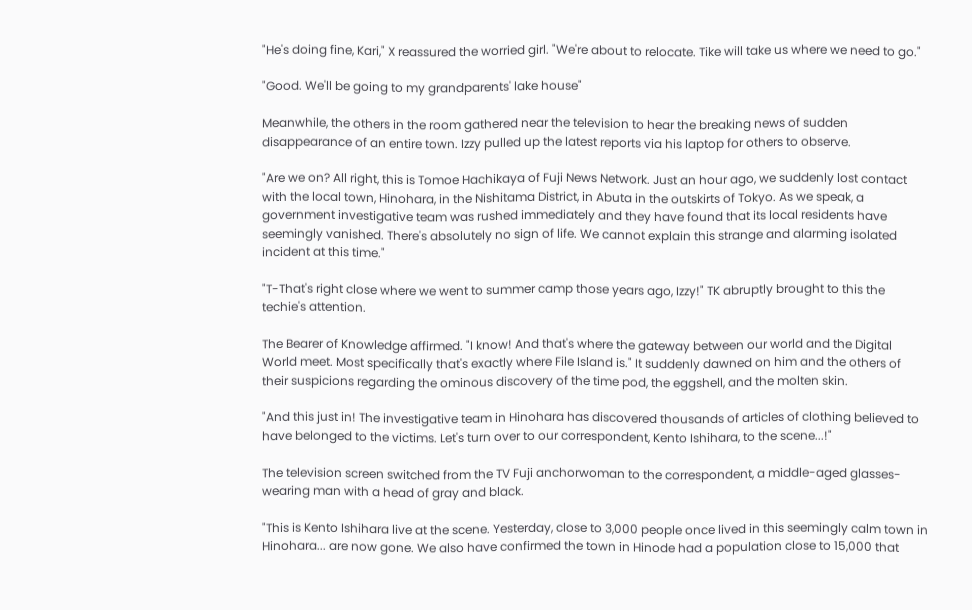"He's doing fine, Kari," X reassured the worried girl. "We're about to relocate. Tike will take us where we need to go."

"Good. We'll be going to my grandparents' lake house"

Meanwhile, the others in the room gathered near the television to hear the breaking news of sudden disappearance of an entire town. Izzy pulled up the latest reports via his laptop for others to observe.

"Are we on? All right, this is Tomoe Hachikaya of Fuji News Network. Just an hour ago, we suddenly lost contact with the local town, Hinohara, in the Nishitama District, in Abuta in the outskirts of Tokyo. As we speak, a government investigative team was rushed immediately and they have found that its local residents have seemingly vanished. There's absolutely no sign of life. We cannot explain this strange and alarming isolated incident at this time."

"T-That's right close where we went to summer camp those years ago, Izzy!" TK abruptly brought to this the techie's attention.

The Bearer of Knowledge affirmed. "I know! And that's where the gateway between our world and the Digital World meet. Most specifically that's exactly where File Island is." It suddenly dawned on him and the others of their suspicions regarding the ominous discovery of the time pod, the eggshell, and the molten skin.

"And this just in! The investigative team in Hinohara has discovered thousands of articles of clothing believed to have belonged to the victims. Let's turn over to our correspondent, Kento Ishihara, to the scene...!"

The television screen switched from the TV Fuji anchorwoman to the correspondent, a middle-aged glasses-wearing man with a head of gray and black.

"This is Kento Ishihara live at the scene. Yesterday, close to 3,000 people once lived in this seemingly calm town in Hinohara... are now gone. We also have confirmed the town in Hinode had a population close to 15,000 that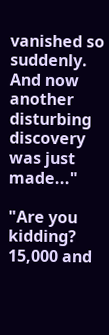vanished so suddenly. And now another disturbing discovery was just made..."

"Are you kidding? 15,000 and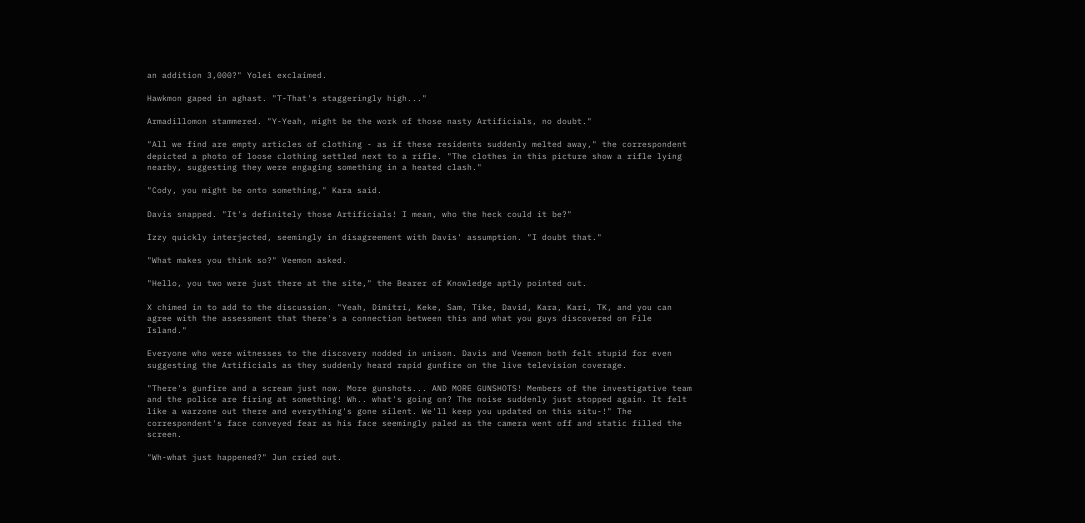an addition 3,000?" Yolei exclaimed.

Hawkmon gaped in aghast. "T-That's staggeringly high..."

Armadillomon stammered. "Y-Yeah, might be the work of those nasty Artificials, no doubt."

"All we find are empty articles of clothing - as if these residents suddenly melted away," the correspondent depicted a photo of loose clothing settled next to a rifle. "The clothes in this picture show a rifle lying nearby, suggesting they were engaging something in a heated clash."

"Cody, you might be onto something," Kara said.

Davis snapped. "It's definitely those Artificials! I mean, who the heck could it be?"

Izzy quickly interjected, seemingly in disagreement with Davis' assumption. "I doubt that."

"What makes you think so?" Veemon asked.

"Hello, you two were just there at the site," the Bearer of Knowledge aptly pointed out.

X chimed in to add to the discussion. "Yeah, Dimitri, Keke, Sam, Tike, David, Kara, Kari, TK, and you can agree with the assessment that there's a connection between this and what you guys discovered on File Island."

Everyone who were witnesses to the discovery nodded in unison. Davis and Veemon both felt stupid for even suggesting the Artificials as they suddenly heard rapid gunfire on the live television coverage.

"There's gunfire and a scream just now. More gunshots... AND MORE GUNSHOTS! Members of the investigative team and the police are firing at something! Wh.. what's going on? The noise suddenly just stopped again. It felt like a warzone out there and everything's gone silent. We'll keep you updated on this situ-!" The correspondent's face conveyed fear as his face seemingly paled as the camera went off and static filled the screen.

"Wh-what just happened?" Jun cried out.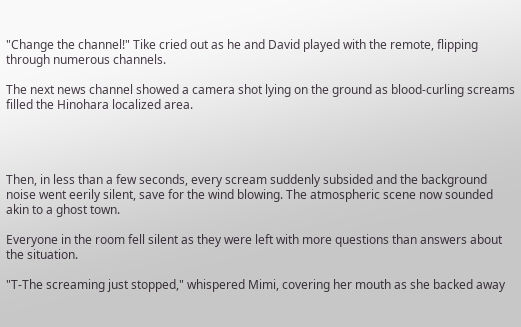"Change the channel!" Tike cried out as he and David played with the remote, flipping through numerous channels.

The next news channel showed a camera shot lying on the ground as blood-curling screams filled the Hinohara localized area.




Then, in less than a few seconds, every scream suddenly subsided and the background noise went eerily silent, save for the wind blowing. The atmospheric scene now sounded akin to a ghost town.

Everyone in the room fell silent as they were left with more questions than answers about the situation.

"T-The screaming just stopped," whispered Mimi, covering her mouth as she backed away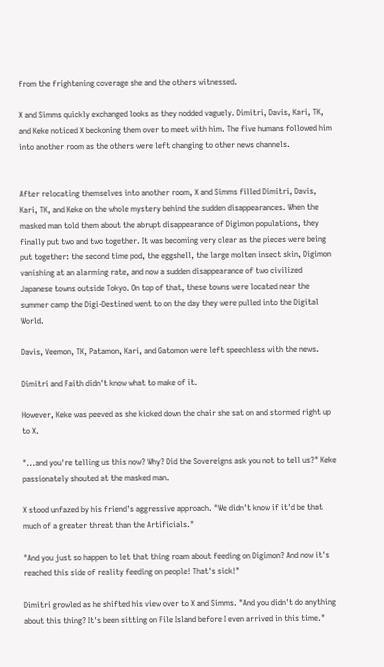from the frightening coverage she and the others witnessed.

X and Simms quickly exchanged looks as they nodded vaguely. Dimitri, Davis, Kari, TK, and Keke noticed X beckoning them over to meet with him. The five humans followed him into another room as the others were left changing to other news channels.


After relocating themselves into another room, X and Simms filled Dimitri, Davis, Kari, TK, and Keke on the whole mystery behind the sudden disappearances. When the masked man told them about the abrupt disappearance of Digimon populations, they finally put two and two together. It was becoming very clear as the pieces were being put together: the second time pod, the eggshell, the large molten insect skin, Digimon vanishing at an alarming rate, and now a sudden disappearance of two civilized Japanese towns outside Tokyo. On top of that, these towns were located near the summer camp the Digi-Destined went to on the day they were pulled into the Digital World.

Davis, Veemon, TK, Patamon, Kari, and Gatomon were left speechless with the news.

Dimitri and Faith didn't know what to make of it.

However, Keke was peeved as she kicked down the chair she sat on and stormed right up to X.

"...and you're telling us this now? Why? Did the Sovereigns ask you not to tell us?" Keke passionately shouted at the masked man.

X stood unfazed by his friend's aggressive approach. "We didn't know if it'd be that much of a greater threat than the Artificials."

"And you just so happen to let that thing roam about feeding on Digimon? And now it's reached this side of reality feeding on people! That's sick!"

Dimitri growled as he shifted his view over to X and Simms. "And you didn't do anything about this thing? It's been sitting on File Island before I even arrived in this time."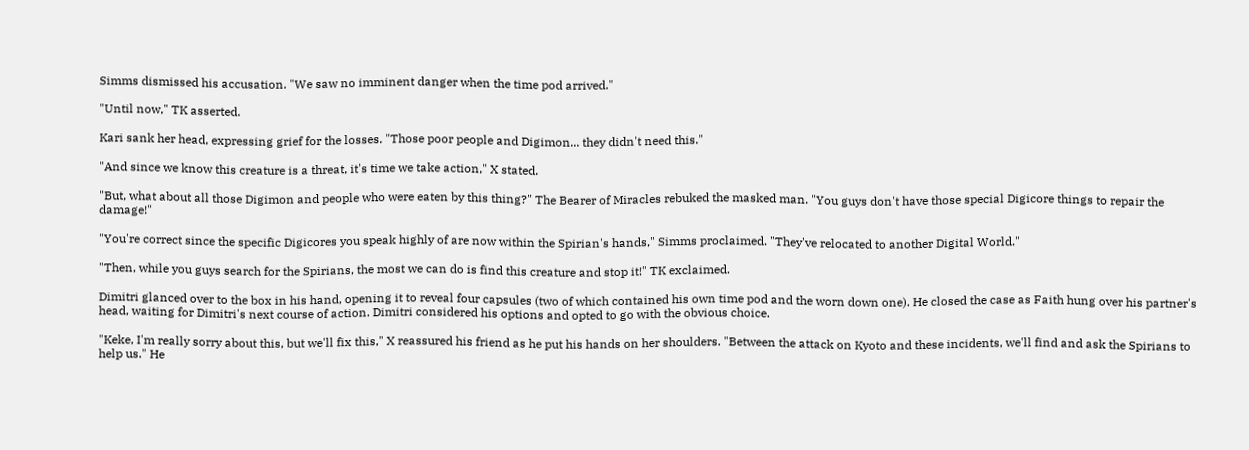Simms dismissed his accusation. "We saw no imminent danger when the time pod arrived."

"Until now," TK asserted.

Kari sank her head, expressing grief for the losses. "Those poor people and Digimon... they didn't need this."

"And since we know this creature is a threat, it's time we take action," X stated.

"But, what about all those Digimon and people who were eaten by this thing?" The Bearer of Miracles rebuked the masked man. "You guys don't have those special Digicore things to repair the damage!"

"You're correct since the specific Digicores you speak highly of are now within the Spirian's hands," Simms proclaimed. "They've relocated to another Digital World."

"Then, while you guys search for the Spirians, the most we can do is find this creature and stop it!" TK exclaimed.

Dimitri glanced over to the box in his hand, opening it to reveal four capsules (two of which contained his own time pod and the worn down one). He closed the case as Faith hung over his partner's head, waiting for Dimitri's next course of action. Dimitri considered his options and opted to go with the obvious choice.

"Keke, I'm really sorry about this, but we'll fix this," X reassured his friend as he put his hands on her shoulders. "Between the attack on Kyoto and these incidents, we'll find and ask the Spirians to help us." He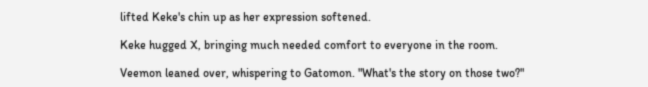lifted Keke's chin up as her expression softened.

Keke hugged X, bringing much needed comfort to everyone in the room.

Veemon leaned over, whispering to Gatomon. "What's the story on those two?"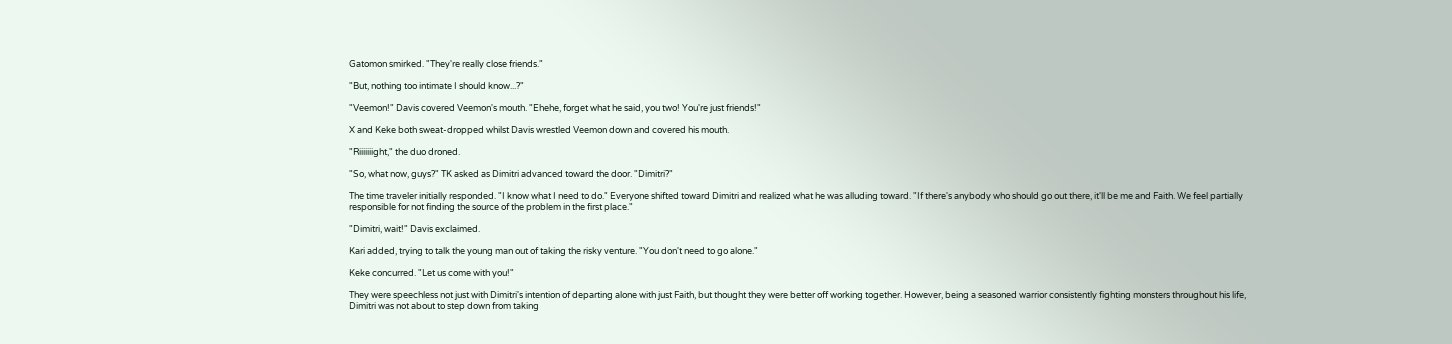Gatomon smirked. "They're really close friends."

"But, nothing too intimate I should know...?"

"Veemon!" Davis covered Veemon's mouth. "Ehehe, forget what he said, you two! You're just friends!"

X and Keke both sweat-dropped whilst Davis wrestled Veemon down and covered his mouth.

"Riiiiiiight," the duo droned.

"So, what now, guys?" TK asked as Dimitri advanced toward the door. "Dimitri?"

The time traveler initially responded. "I know what I need to do." Everyone shifted toward Dimitri and realized what he was alluding toward. "If there's anybody who should go out there, it'll be me and Faith. We feel partially responsible for not finding the source of the problem in the first place."

"Dimitri, wait!" Davis exclaimed.

Kari added, trying to talk the young man out of taking the risky venture. "You don't need to go alone."

Keke concurred. "Let us come with you!"

They were speechless not just with Dimitri's intention of departing alone with just Faith, but thought they were better off working together. However, being a seasoned warrior consistently fighting monsters throughout his life, Dimitri was not about to step down from taking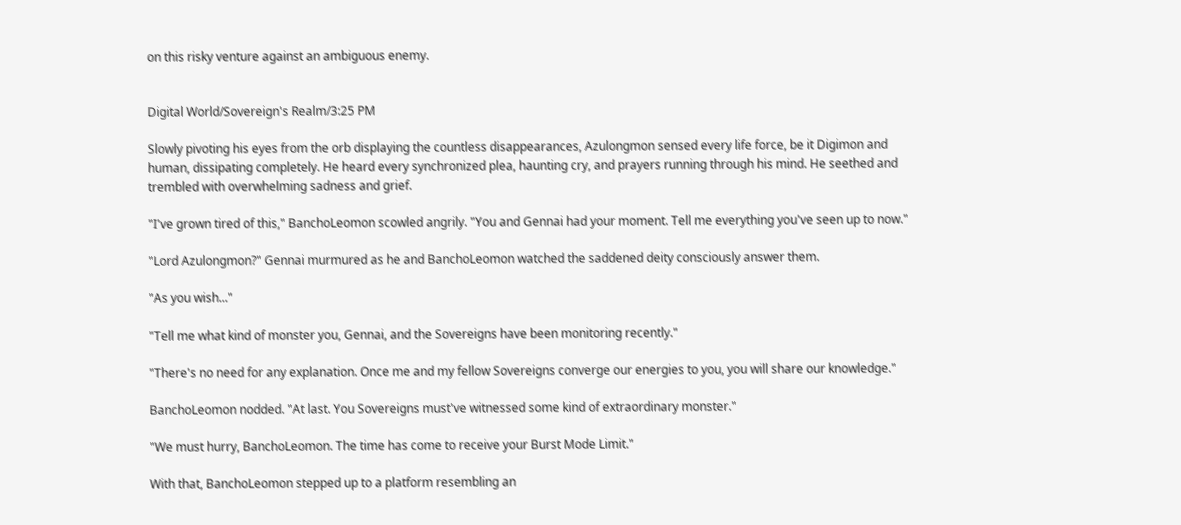on this risky venture against an ambiguous enemy.


Digital World/Sovereign's Realm/3:25 PM

Slowly pivoting his eyes from the orb displaying the countless disappearances, Azulongmon sensed every life force, be it Digimon and human, dissipating completely. He heard every synchronized plea, haunting cry, and prayers running through his mind. He seethed and trembled with overwhelming sadness and grief.

"I've grown tired of this," BanchoLeomon scowled angrily. "You and Gennai had your moment. Tell me everything you've seen up to now."

"Lord Azulongmon?" Gennai murmured as he and BanchoLeomon watched the saddened deity consciously answer them.

"As you wish..."

"Tell me what kind of monster you, Gennai, and the Sovereigns have been monitoring recently."

"There's no need for any explanation. Once me and my fellow Sovereigns converge our energies to you, you will share our knowledge."

BanchoLeomon nodded. "At last. You Sovereigns must've witnessed some kind of extraordinary monster."

"We must hurry, BanchoLeomon. The time has come to receive your Burst Mode Limit."

With that, BanchoLeomon stepped up to a platform resembling an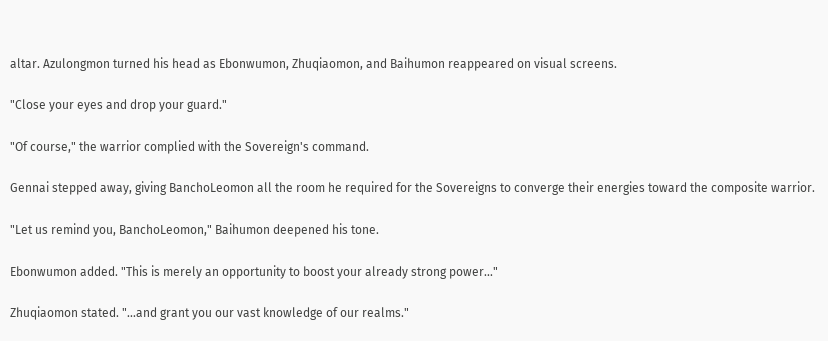altar. Azulongmon turned his head as Ebonwumon, Zhuqiaomon, and Baihumon reappeared on visual screens.

"Close your eyes and drop your guard."

"Of course," the warrior complied with the Sovereign's command.

Gennai stepped away, giving BanchoLeomon all the room he required for the Sovereigns to converge their energies toward the composite warrior.

"Let us remind you, BanchoLeomon," Baihumon deepened his tone.

Ebonwumon added. "This is merely an opportunity to boost your already strong power..."

Zhuqiaomon stated. "...and grant you our vast knowledge of our realms."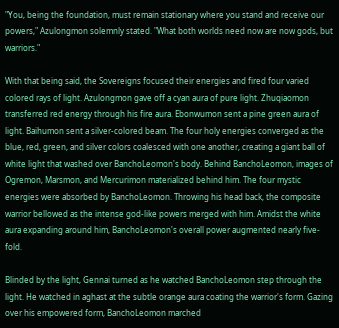"You, being the foundation, must remain stationary where you stand and receive our powers," Azulongmon solemnly stated. "What both worlds need now are now gods, but warriors."

With that being said, the Sovereigns focused their energies and fired four varied colored rays of light. Azulongmon gave off a cyan aura of pure light. Zhuqiaomon transferred red energy through his fire aura. Ebonwumon sent a pine green aura of light. Baihumon sent a silver-colored beam. The four holy energies converged as the blue, red, green, and silver colors coalesced with one another, creating a giant ball of white light that washed over BanchoLeomon's body. Behind BanchoLeomon, images of Ogremon, Marsmon, and Mercurimon materialized behind him. The four mystic energies were absorbed by BanchoLeomon. Throwing his head back, the composite warrior bellowed as the intense god-like powers merged with him. Amidst the white aura expanding around him, BanchoLeomon's overall power augmented nearly five-fold.

Blinded by the light, Gennai turned as he watched BanchoLeomon step through the light. He watched in aghast at the subtle orange aura coating the warrior's form. Gazing over his empowered form, BanchoLeomon marched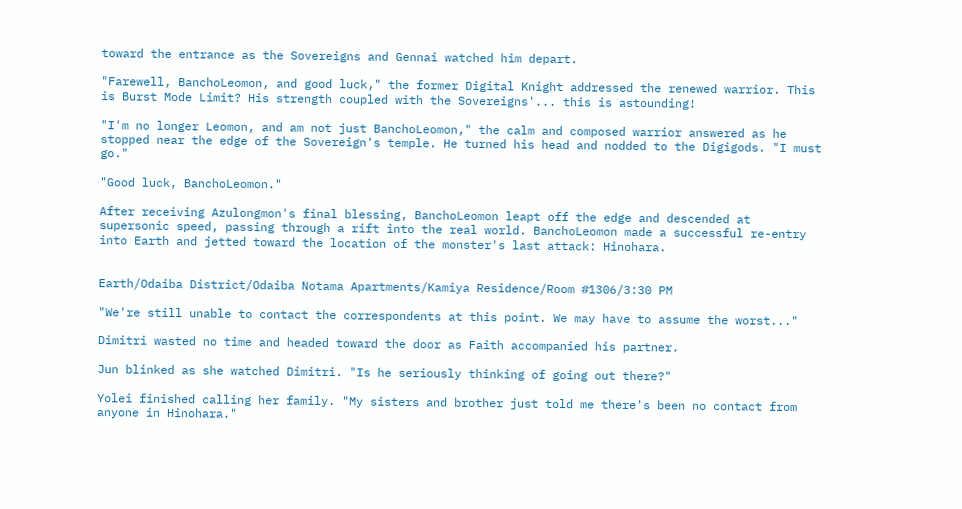toward the entrance as the Sovereigns and Gennai watched him depart.

"Farewell, BanchoLeomon, and good luck," the former Digital Knight addressed the renewed warrior. This is Burst Mode Limit? His strength coupled with the Sovereigns'... this is astounding!

"I'm no longer Leomon, and am not just BanchoLeomon," the calm and composed warrior answered as he stopped near the edge of the Sovereign's temple. He turned his head and nodded to the Digigods. "I must go."

"Good luck, BanchoLeomon."

After receiving Azulongmon's final blessing, BanchoLeomon leapt off the edge and descended at supersonic speed, passing through a rift into the real world. BanchoLeomon made a successful re-entry into Earth and jetted toward the location of the monster's last attack: Hinohara.


Earth/Odaiba District/Odaiba Notama Apartments/Kamiya Residence/Room #1306/3:30 PM

"We're still unable to contact the correspondents at this point. We may have to assume the worst..."

Dimitri wasted no time and headed toward the door as Faith accompanied his partner.

Jun blinked as she watched Dimitri. "Is he seriously thinking of going out there?"

Yolei finished calling her family. "My sisters and brother just told me there's been no contact from anyone in Hinohara."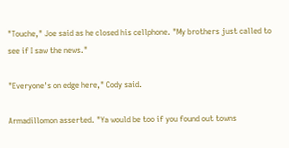"Touche," Joe said as he closed his cellphone. "My brothers just called to see if I saw the news."

"Everyone's on edge here," Cody said.

Armadillomon asserted. "Ya would be too if you found out towns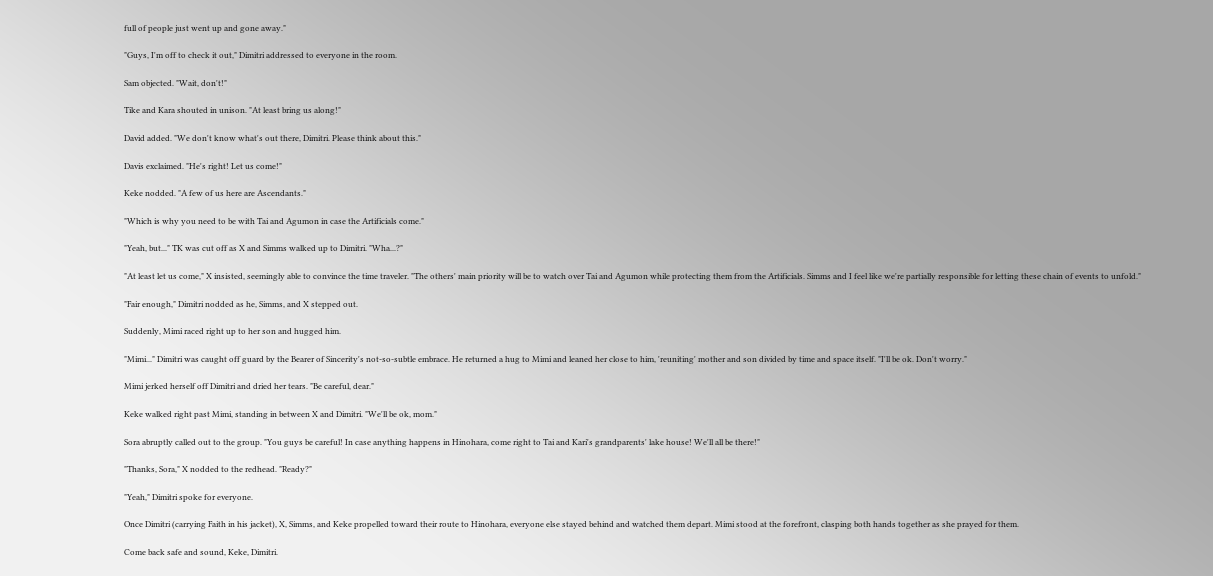full of people just went up and gone away."

"Guys, I'm off to check it out," Dimitri addressed to everyone in the room.

Sam objected. "Wait, don't!"

Tike and Kara shouted in unison. "At least bring us along!"

David added. "We don't know what's out there, Dimitri. Please think about this."

Davis exclaimed. "He's right! Let us come!"

Keke nodded. "A few of us here are Ascendants."

"Which is why you need to be with Tai and Agumon in case the Artificials come."

"Yeah, but..." TK was cut off as X and Simms walked up to Dimitri. "Wha...?"

"At least let us come," X insisted, seemingly able to convince the time traveler. "The others' main priority will be to watch over Tai and Agumon while protecting them from the Artificials. Simms and I feel like we're partially responsible for letting these chain of events to unfold."

"Fair enough," Dimitri nodded as he, Simms, and X stepped out.

Suddenly, Mimi raced right up to her son and hugged him.

"Mimi..." Dimitri was caught off guard by the Bearer of Sincerity's not-so-subtle embrace. He returned a hug to Mimi and leaned her close to him, 'reuniting' mother and son divided by time and space itself. "I'll be ok. Don't worry."

Mimi jerked herself off Dimitri and dried her tears. "Be careful, dear."

Keke walked right past Mimi, standing in between X and Dimitri. "We'll be ok, mom."

Sora abruptly called out to the group. "You guys be careful! In case anything happens in Hinohara, come right to Tai and Kari's grandparents' lake house! We'll all be there!"

"Thanks, Sora," X nodded to the redhead. "Ready?"

"Yeah," Dimitri spoke for everyone.

Once Dimitri (carrying Faith in his jacket), X, Simms, and Keke propelled toward their route to Hinohara, everyone else stayed behind and watched them depart. Mimi stood at the forefront, clasping both hands together as she prayed for them.

Come back safe and sound, Keke, Dimitri.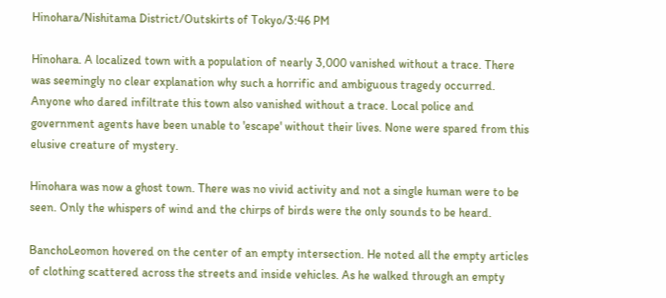Hinohara/Nishitama District/Outskirts of Tokyo/3:46 PM

Hinohara. A localized town with a population of nearly 3,000 vanished without a trace. There was seemingly no clear explanation why such a horrific and ambiguous tragedy occurred. Anyone who dared infiltrate this town also vanished without a trace. Local police and government agents have been unable to 'escape' without their lives. None were spared from this elusive creature of mystery.

Hinohara was now a ghost town. There was no vivid activity and not a single human were to be seen. Only the whispers of wind and the chirps of birds were the only sounds to be heard.

BanchoLeomon hovered on the center of an empty intersection. He noted all the empty articles of clothing scattered across the streets and inside vehicles. As he walked through an empty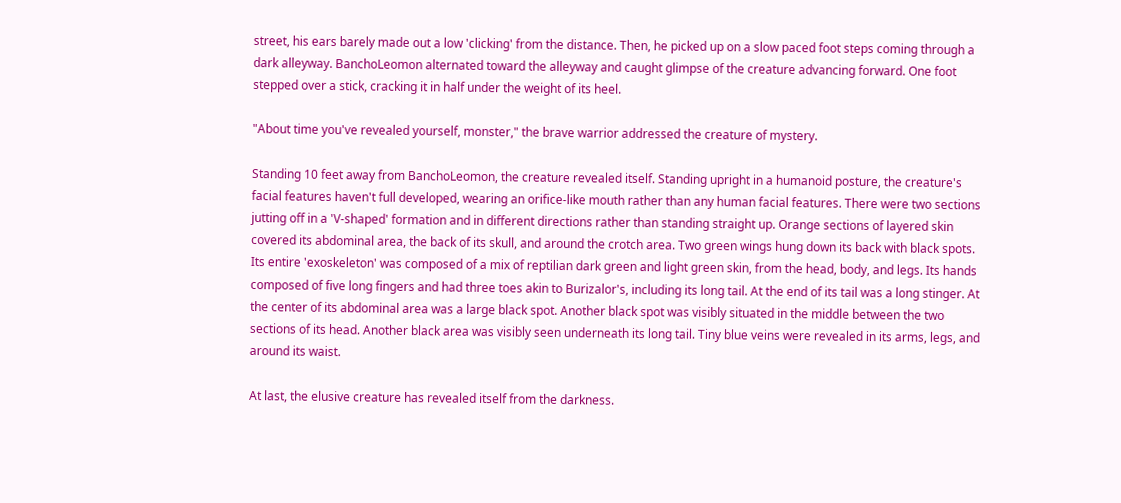street, his ears barely made out a low 'clicking' from the distance. Then, he picked up on a slow paced foot steps coming through a dark alleyway. BanchoLeomon alternated toward the alleyway and caught glimpse of the creature advancing forward. One foot stepped over a stick, cracking it in half under the weight of its heel.

"About time you've revealed yourself, monster," the brave warrior addressed the creature of mystery.

Standing 10 feet away from BanchoLeomon, the creature revealed itself. Standing upright in a humanoid posture, the creature's facial features haven't full developed, wearing an orifice-like mouth rather than any human facial features. There were two sections jutting off in a 'V-shaped' formation and in different directions rather than standing straight up. Orange sections of layered skin covered its abdominal area, the back of its skull, and around the crotch area. Two green wings hung down its back with black spots. Its entire 'exoskeleton' was composed of a mix of reptilian dark green and light green skin, from the head, body, and legs. Its hands composed of five long fingers and had three toes akin to Burizalor's, including its long tail. At the end of its tail was a long stinger. At the center of its abdominal area was a large black spot. Another black spot was visibly situated in the middle between the two sections of its head. Another black area was visibly seen underneath its long tail. Tiny blue veins were revealed in its arms, legs, and around its waist.

At last, the elusive creature has revealed itself from the darkness.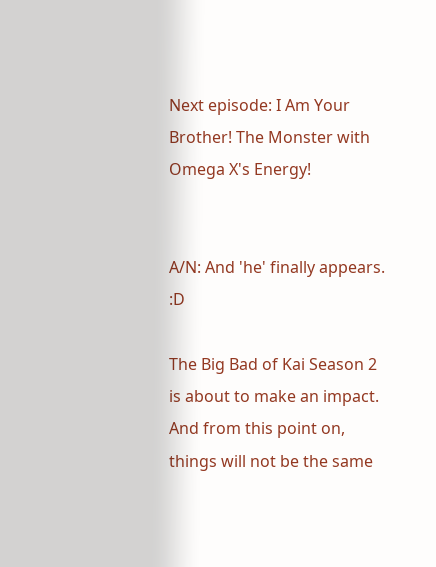Next episode: I Am Your Brother! The Monster with Omega X's Energy!


A/N: And 'he' finally appears. :D

The Big Bad of Kai Season 2 is about to make an impact. And from this point on, things will not be the same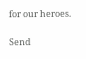for our heroes.

Send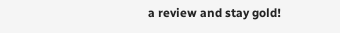a review and stay gold!